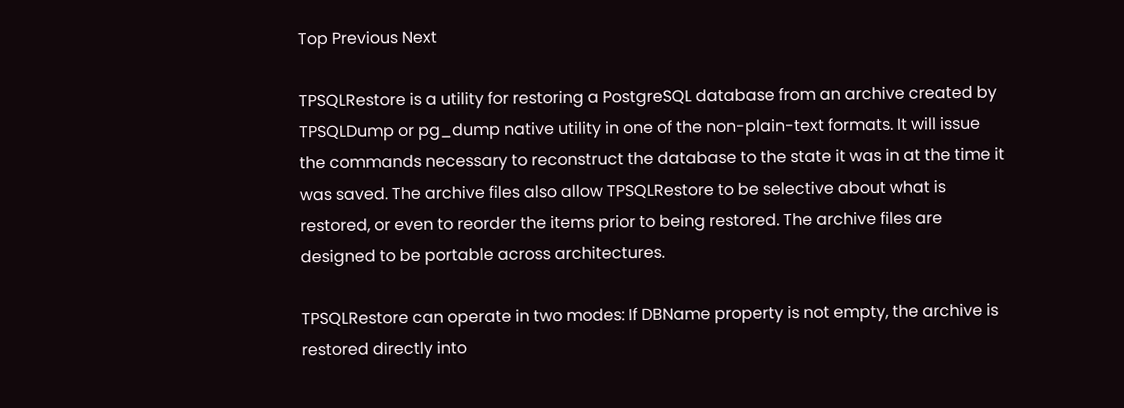Top Previous Next

TPSQLRestore is a utility for restoring a PostgreSQL database from an archive created by TPSQLDump or pg_dump native utility in one of the non-plain-text formats. It will issue the commands necessary to reconstruct the database to the state it was in at the time it was saved. The archive files also allow TPSQLRestore to be selective about what is restored, or even to reorder the items prior to being restored. The archive files are designed to be portable across architectures.

TPSQLRestore can operate in two modes: If DBName property is not empty, the archive is restored directly into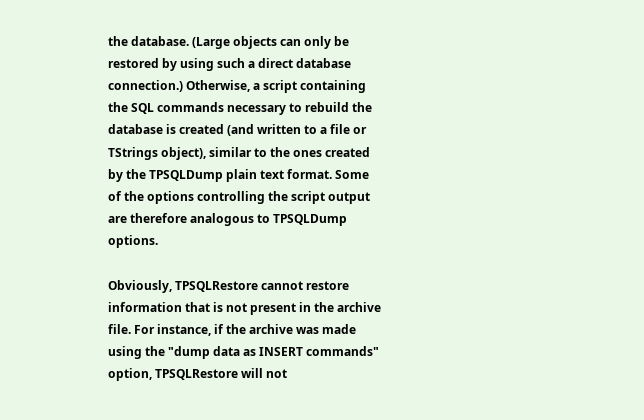the database. (Large objects can only be restored by using such a direct database connection.) Otherwise, a script containing the SQL commands necessary to rebuild the database is created (and written to a file or TStrings object), similar to the ones created by the TPSQLDump plain text format. Some of the options controlling the script output are therefore analogous to TPSQLDump options.

Obviously, TPSQLRestore cannot restore information that is not present in the archive file. For instance, if the archive was made using the "dump data as INSERT commands" option, TPSQLRestore will not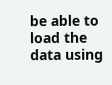be able to load the data using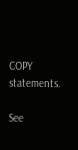COPY statements.

See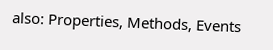also: Properties, Methods, Events